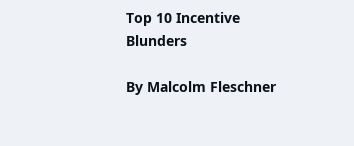Top 10 Incentive Blunders

By Malcolm Fleschner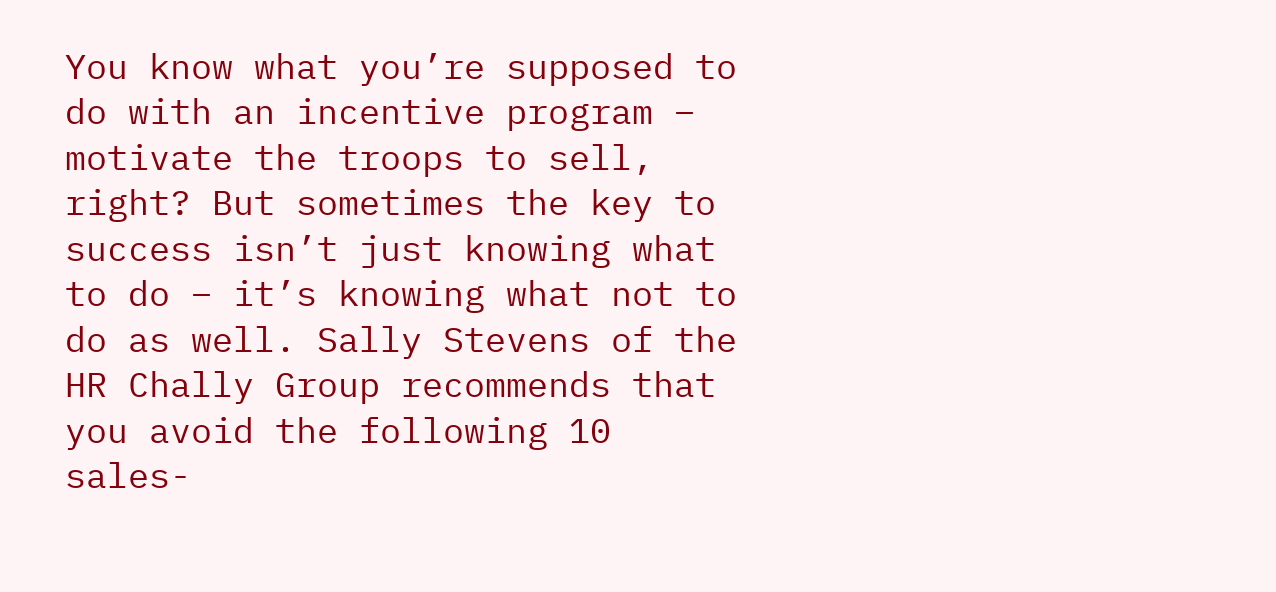You know what you’re supposed to do with an incentive program – motivate the troops to sell, right? But sometimes the key to success isn’t just knowing what to do – it’s knowing what not to do as well. Sally Stevens of the HR Chally Group recommends that you avoid the following 10 sales-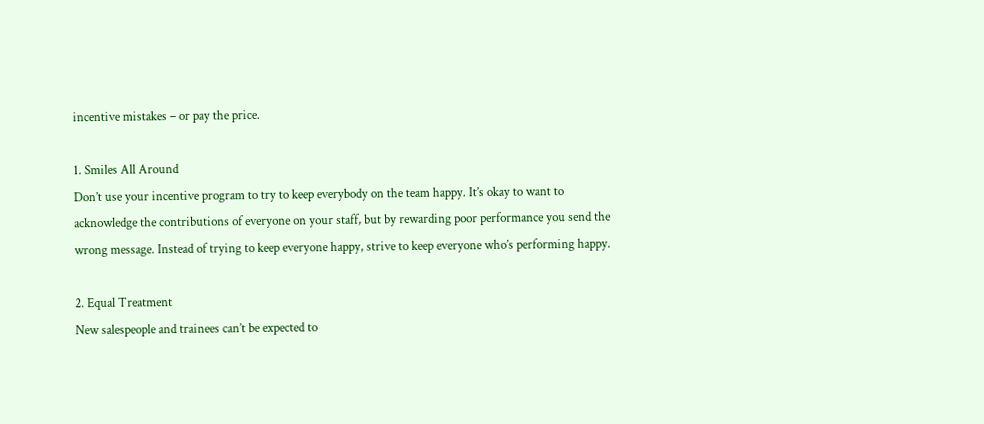incentive mistakes – or pay the price.

1. Smiles All Around
Don’t use your incentive program to try to keep everybody on the team happy. It’s okay to want to acknowledge the contributions of everyone on your staff, but by rewarding poor performance you send the wrong message. Instead of trying to keep everyone happy, strive to keep everyone who’s performing happy.

2. Equal Treatment
New salespeople and trainees can’t be expected to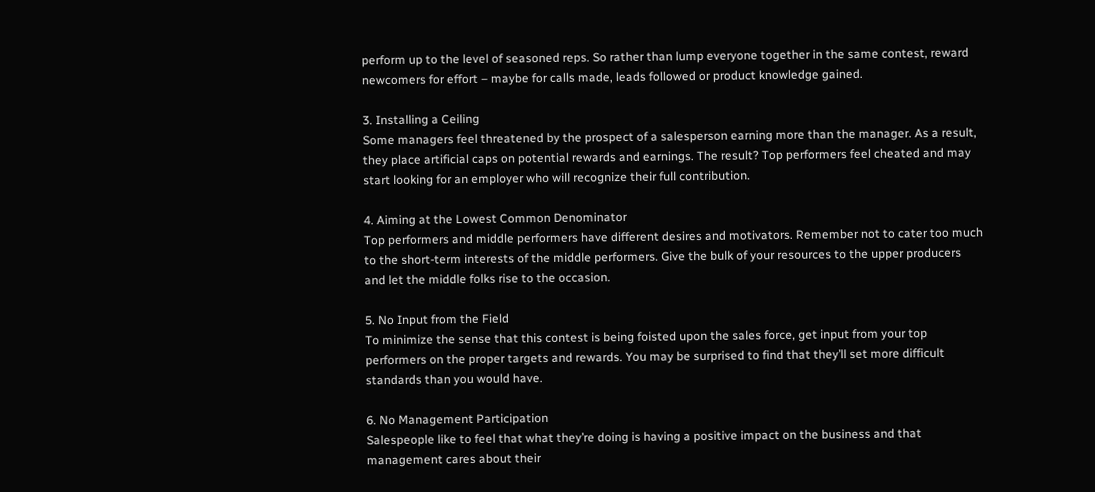perform up to the level of seasoned reps. So rather than lump everyone together in the same contest, reward newcomers for effort – maybe for calls made, leads followed or product knowledge gained.

3. Installing a Ceiling
Some managers feel threatened by the prospect of a salesperson earning more than the manager. As a result, they place artificial caps on potential rewards and earnings. The result? Top performers feel cheated and may start looking for an employer who will recognize their full contribution.

4. Aiming at the Lowest Common Denominator
Top performers and middle performers have different desires and motivators. Remember not to cater too much to the short-term interests of the middle performers. Give the bulk of your resources to the upper producers and let the middle folks rise to the occasion.

5. No Input from the Field
To minimize the sense that this contest is being foisted upon the sales force, get input from your top performers on the proper targets and rewards. You may be surprised to find that they’ll set more difficult standards than you would have.

6. No Management Participation
Salespeople like to feel that what they’re doing is having a positive impact on the business and that management cares about their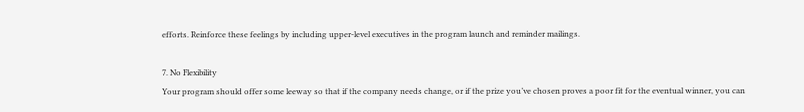efforts. Reinforce these feelings by including upper-level executives in the program launch and reminder mailings.

7. No Flexibility
Your program should offer some leeway so that if the company needs change, or if the prize you’ve chosen proves a poor fit for the eventual winner, you can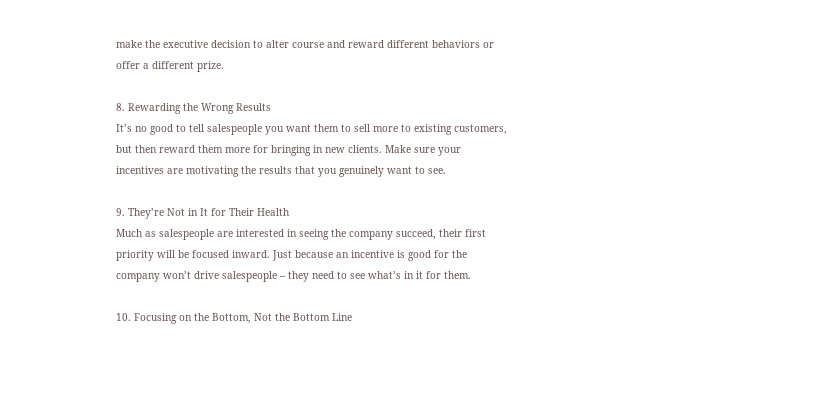make the executive decision to alter course and reward different behaviors or offer a different prize.

8. Rewarding the Wrong Results
It’s no good to tell salespeople you want them to sell more to existing customers, but then reward them more for bringing in new clients. Make sure your incentives are motivating the results that you genuinely want to see.

9. They’re Not in It for Their Health
Much as salespeople are interested in seeing the company succeed, their first priority will be focused inward. Just because an incentive is good for the company won’t drive salespeople – they need to see what’s in it for them.

10. Focusing on the Bottom, Not the Bottom Line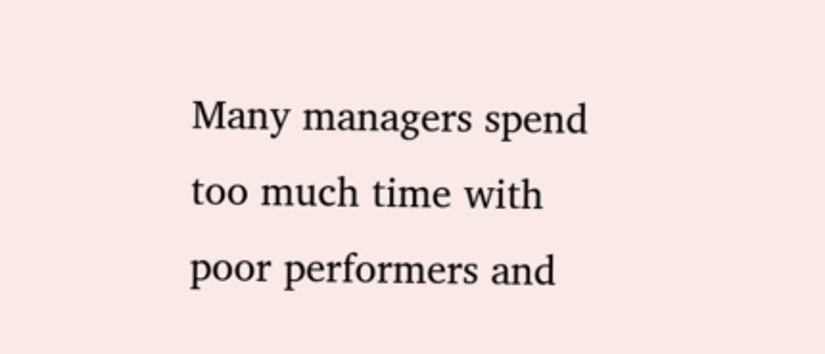Many managers spend too much time with poor performers and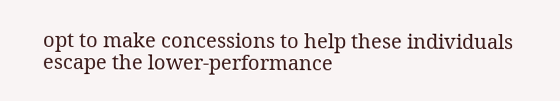opt to make concessions to help these individuals escape the lower-performance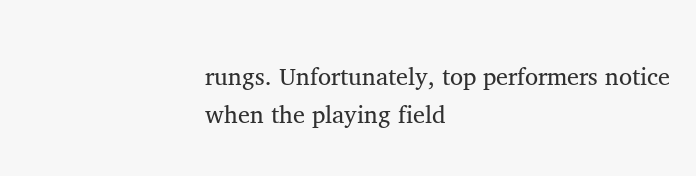rungs. Unfortunately, top performers notice when the playing field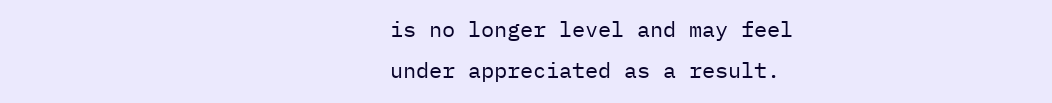is no longer level and may feel under appreciated as a result.